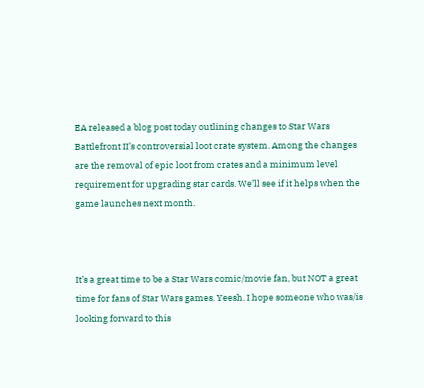EA released a blog post today outlining changes to Star Wars Battlefront II’s controversial loot crate system. Among the changes are the removal of epic loot from crates and a minimum level requirement for upgrading star cards. We’ll see if it helps when the game launches next month.



It’s a great time to be a Star Wars comic/movie fan, but NOT a great time for fans of Star Wars games. Yeesh. I hope someone who was/is looking forward to this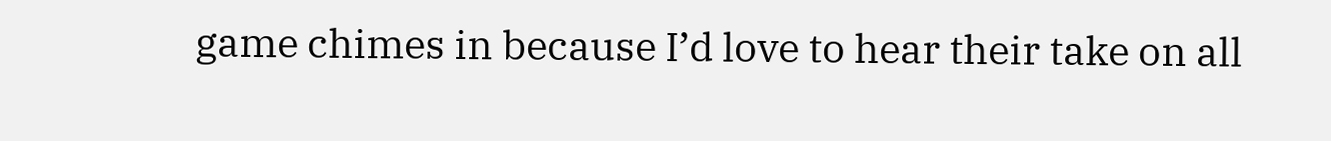game chimes in because I’d love to hear their take on all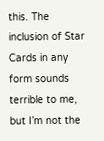this. The inclusion of Star Cards in any form sounds terrible to me, but I’m not the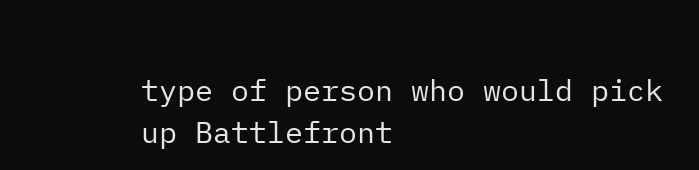type of person who would pick up Battlefront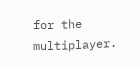for the multiplayer.